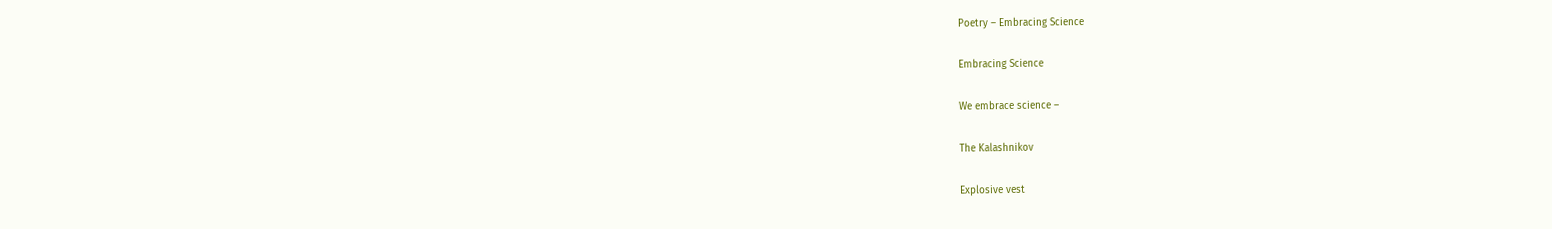Poetry – Embracing Science

Embracing Science

We embrace science –

The Kalashnikov

Explosive vest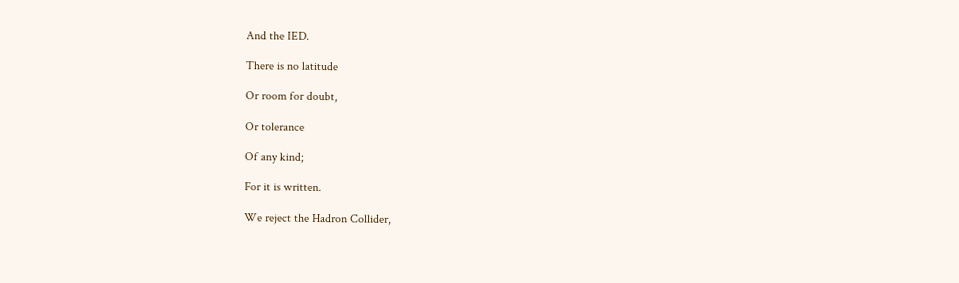And the IED.

There is no latitude

Or room for doubt,

Or tolerance

Of any kind;

For it is written.

We reject the Hadron Collider,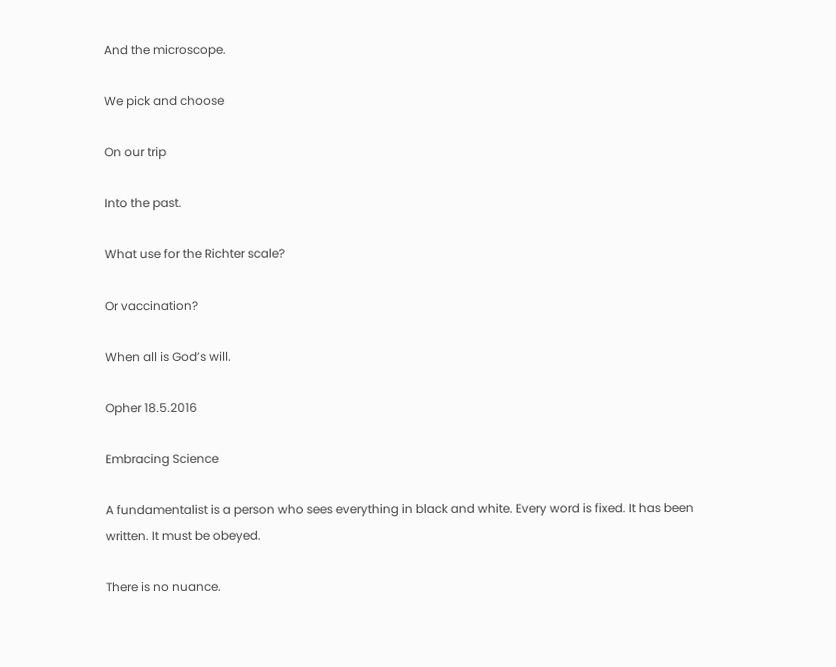And the microscope.

We pick and choose

On our trip

Into the past.

What use for the Richter scale?

Or vaccination?

When all is God’s will.

Opher 18.5.2016

Embracing Science

A fundamentalist is a person who sees everything in black and white. Every word is fixed. It has been written. It must be obeyed.

There is no nuance.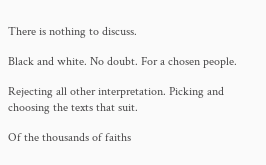There is nothing to discuss.

Black and white. No doubt. For a chosen people.

Rejecting all other interpretation. Picking and choosing the texts that suit.

Of the thousands of faiths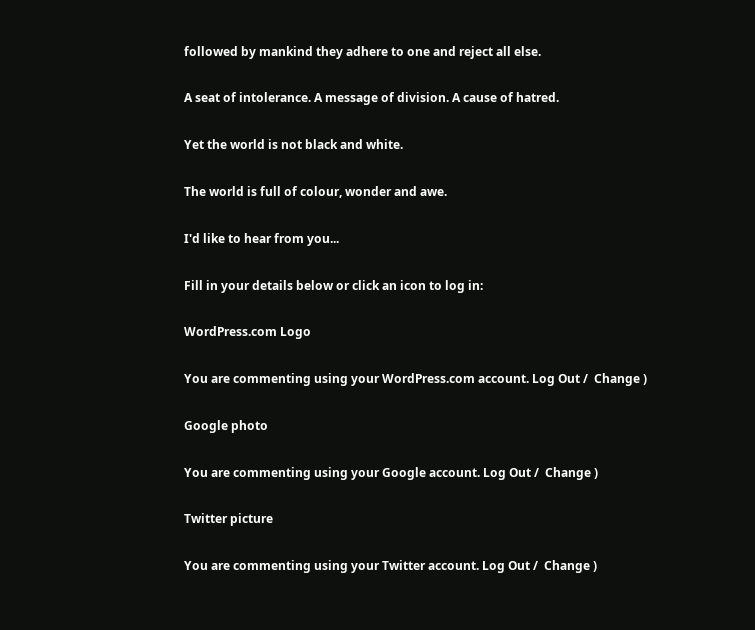followed by mankind they adhere to one and reject all else.

A seat of intolerance. A message of division. A cause of hatred.

Yet the world is not black and white.

The world is full of colour, wonder and awe.

I'd like to hear from you...

Fill in your details below or click an icon to log in:

WordPress.com Logo

You are commenting using your WordPress.com account. Log Out /  Change )

Google photo

You are commenting using your Google account. Log Out /  Change )

Twitter picture

You are commenting using your Twitter account. Log Out /  Change )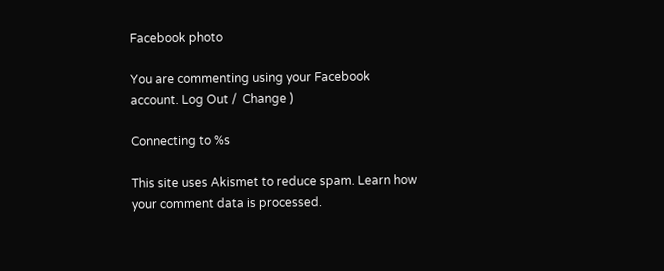Facebook photo

You are commenting using your Facebook account. Log Out /  Change )

Connecting to %s

This site uses Akismet to reduce spam. Learn how your comment data is processed.